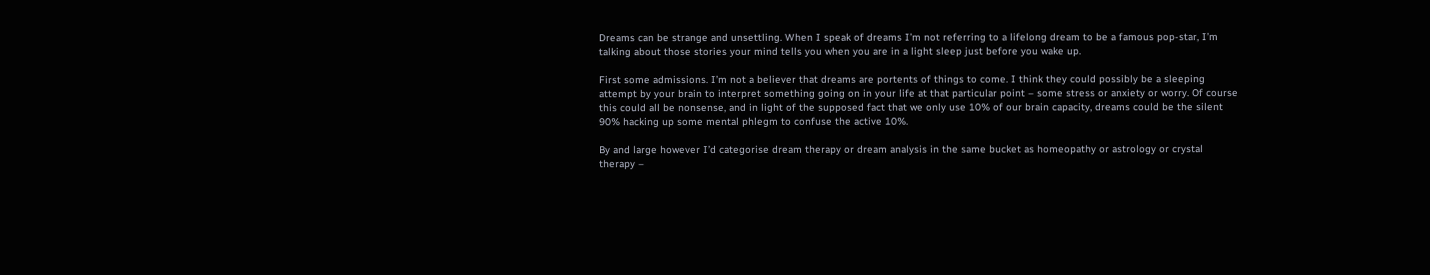Dreams can be strange and unsettling. When I speak of dreams I’m not referring to a lifelong dream to be a famous pop-star, I’m talking about those stories your mind tells you when you are in a light sleep just before you wake up.

First some admissions. I’m not a believer that dreams are portents of things to come. I think they could possibly be a sleeping attempt by your brain to interpret something going on in your life at that particular point – some stress or anxiety or worry. Of course this could all be nonsense, and in light of the supposed fact that we only use 10% of our brain capacity, dreams could be the silent 90% hacking up some mental phlegm to confuse the active 10%.

By and large however I’d categorise dream therapy or dream analysis in the same bucket as homeopathy or astrology or crystal therapy –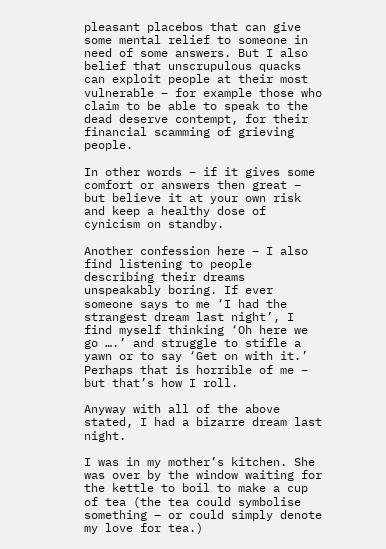pleasant placebos that can give some mental relief to someone in need of some answers. But I also belief that unscrupulous quacks can exploit people at their most vulnerable – for example those who claim to be able to speak to the dead deserve contempt, for their financial scamming of grieving people.

In other words – if it gives some comfort or answers then great – but believe it at your own risk and keep a healthy dose of cynicism on standby.

Another confession here – I also find listening to people describing their dreams unspeakably boring. If ever someone says to me ‘I had the strangest dream last night’, I find myself thinking ‘Oh here we go ….’ and struggle to stifle a yawn or to say ‘Get on with it.’  Perhaps that is horrible of me – but that’s how I roll.

Anyway with all of the above stated, I had a bizarre dream last night.

I was in my mother’s kitchen. She was over by the window waiting for the kettle to boil to make a cup of tea (the tea could symbolise something – or could simply denote my love for tea.)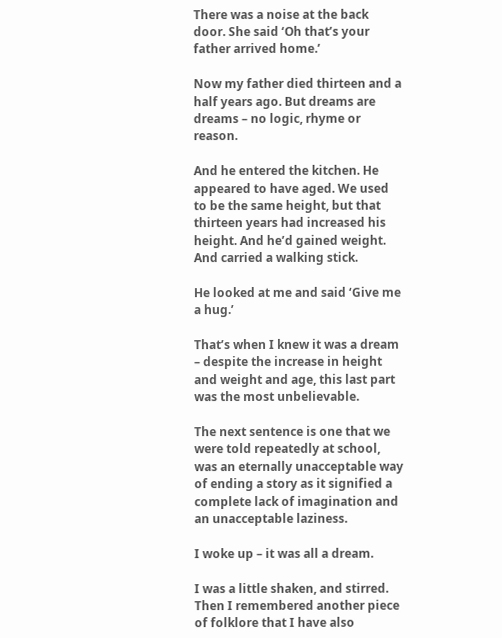There was a noise at the back door. She said ‘Oh that’s your father arrived home.’

Now my father died thirteen and a half years ago. But dreams are dreams – no logic, rhyme or reason.

And he entered the kitchen. He appeared to have aged. We used to be the same height, but that thirteen years had increased his height. And he’d gained weight. And carried a walking stick.

He looked at me and said ‘Give me a hug.’

That’s when I knew it was a dream – despite the increase in height and weight and age, this last part was the most unbelievable.

The next sentence is one that we were told repeatedly at school, was an eternally unacceptable way of ending a story as it signified a complete lack of imagination and an unacceptable laziness.

I woke up – it was all a dream.

I was a little shaken, and stirred. Then I remembered another piece of folklore that I have also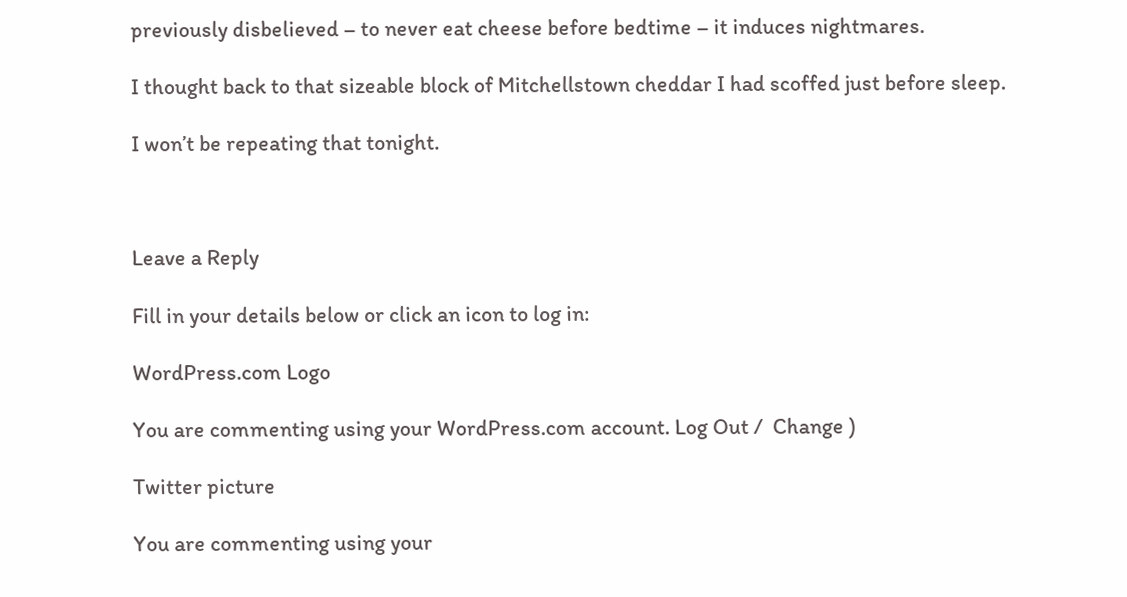previously disbelieved – to never eat cheese before bedtime – it induces nightmares.

I thought back to that sizeable block of Mitchellstown cheddar I had scoffed just before sleep.

I won’t be repeating that tonight.



Leave a Reply

Fill in your details below or click an icon to log in:

WordPress.com Logo

You are commenting using your WordPress.com account. Log Out /  Change )

Twitter picture

You are commenting using your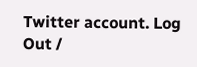Twitter account. Log Out /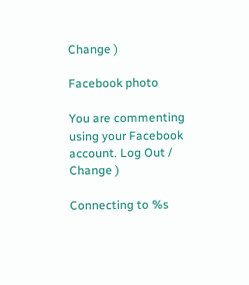Change )

Facebook photo

You are commenting using your Facebook account. Log Out /  Change )

Connecting to %s